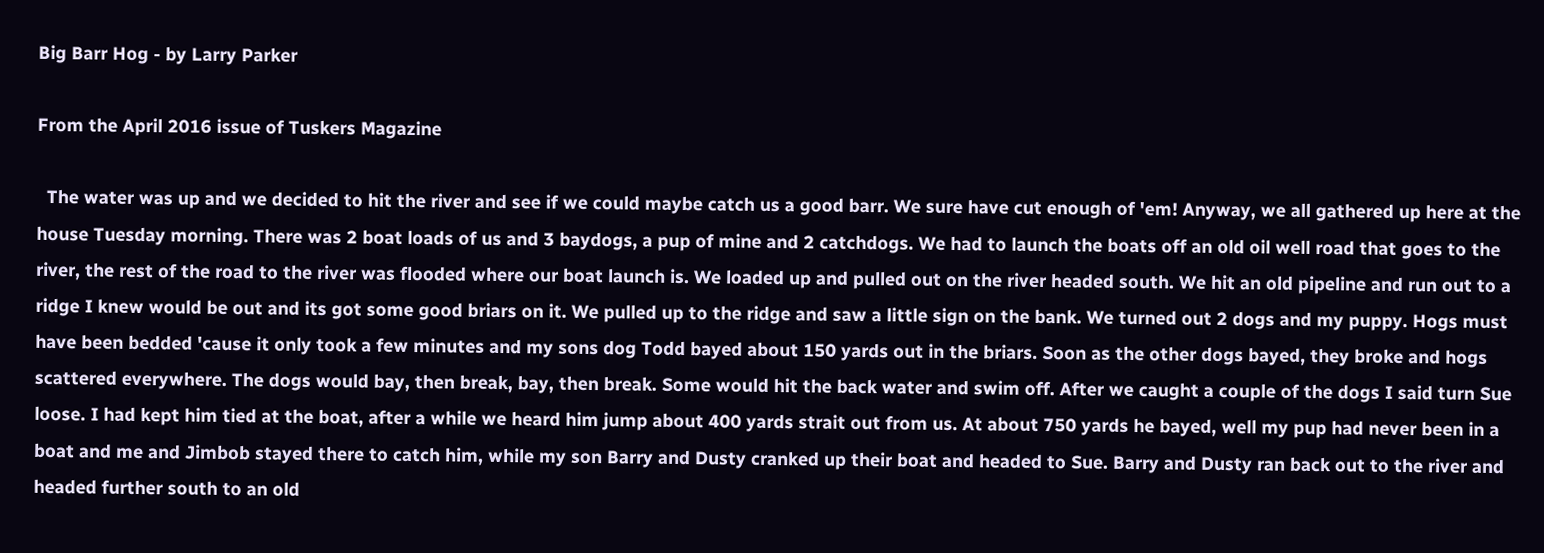Big Barr Hog - by Larry Parker

From the April 2016 issue of Tuskers Magazine

  The water was up and we decided to hit the river and see if we could maybe catch us a good barr. We sure have cut enough of 'em! Anyway, we all gathered up here at the house Tuesday morning. There was 2 boat loads of us and 3 baydogs, a pup of mine and 2 catchdogs. We had to launch the boats off an old oil well road that goes to the river, the rest of the road to the river was flooded where our boat launch is. We loaded up and pulled out on the river headed south. We hit an old pipeline and run out to a ridge I knew would be out and its got some good briars on it. We pulled up to the ridge and saw a little sign on the bank. We turned out 2 dogs and my puppy. Hogs must have been bedded 'cause it only took a few minutes and my sons dog Todd bayed about 150 yards out in the briars. Soon as the other dogs bayed, they broke and hogs scattered everywhere. The dogs would bay, then break, bay, then break. Some would hit the back water and swim off. After we caught a couple of the dogs I said turn Sue loose. I had kept him tied at the boat, after a while we heard him jump about 400 yards strait out from us. At about 750 yards he bayed, well my pup had never been in a boat and me and Jimbob stayed there to catch him, while my son Barry and Dusty cranked up their boat and headed to Sue. Barry and Dusty ran back out to the river and headed further south to an old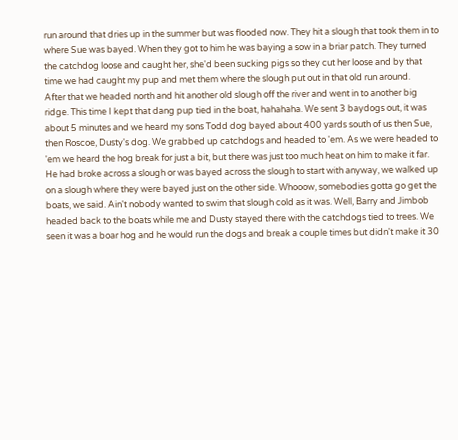run around that dries up in the summer but was flooded now. They hit a slough that took them in to where Sue was bayed. When they got to him he was baying a sow in a briar patch. They turned the catchdog loose and caught her, she'd been sucking pigs so they cut her loose and by that time we had caught my pup and met them where the slough put out in that old run around.
After that we headed north and hit another old slough off the river and went in to another big ridge. This time I kept that dang pup tied in the boat, hahahaha. We sent 3 baydogs out, it was about 5 minutes and we heard my sons Todd dog bayed about 400 yards south of us then Sue, then Roscoe, Dusty's dog. We grabbed up catchdogs and headed to 'em. As we were headed to 'em we heard the hog break for just a bit, but there was just too much heat on him to make it far. He had broke across a slough or was bayed across the slough to start with anyway, we walked up on a slough where they were bayed just on the other side. Whooow, somebodies gotta go get the boats, we said. Ain't nobody wanted to swim that slough cold as it was. Well, Barry and Jimbob headed back to the boats while me and Dusty stayed there with the catchdogs tied to trees. We seen it was a boar hog and he would run the dogs and break a couple times but didn't make it 30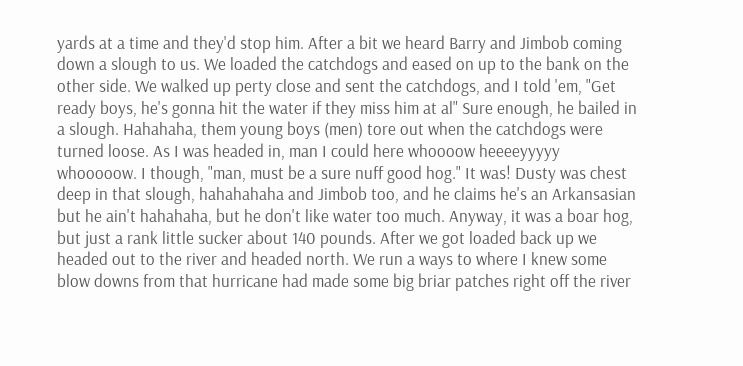yards at a time and they'd stop him. After a bit we heard Barry and Jimbob coming down a slough to us. We loaded the catchdogs and eased on up to the bank on the other side. We walked up perty close and sent the catchdogs, and I told 'em, "Get ready boys, he's gonna hit the water if they miss him at al" Sure enough, he bailed in a slough. Hahahaha, them young boys (men) tore out when the catchdogs were turned loose. As I was headed in, man I could here whoooow heeeeyyyyy whooooow. I though, "man, must be a sure nuff good hog." It was! Dusty was chest deep in that slough, hahahahaha and Jimbob too, and he claims he's an Arkansasian but he ain't hahahaha, but he don't like water too much. Anyway, it was a boar hog, but just a rank little sucker about 140 pounds. After we got loaded back up we headed out to the river and headed north. We run a ways to where I knew some blow downs from that hurricane had made some big briar patches right off the river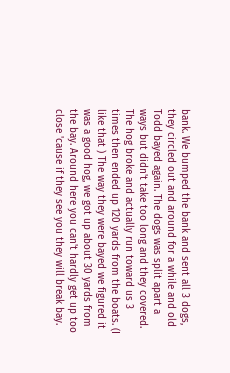bank. We bumped the bank and sent all 3 dogs, they circled out and around for a while and old Todd bayed again. The dogs was split apart a ways but didn't take too long and they covered. The hog broke and actually run toward us 3 times then ended up 120 yards from the boats. (I like that ) The way they were bayed we figured it was a good hog, we got up about 30 yards from the bay. Around here you can't hardly get up too close 'cause if they see you they will break bay.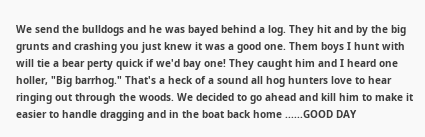We send the bulldogs and he was bayed behind a log. They hit and by the big grunts and crashing you just knew it was a good one. Them boys I hunt with will tie a bear perty quick if we'd bay one! They caught him and I heard one holler, "Big barrhog." That's a heck of a sound all hog hunters love to hear ringing out through the woods. We decided to go ahead and kill him to make it easier to handle dragging and in the boat back home ......GOOD DAY